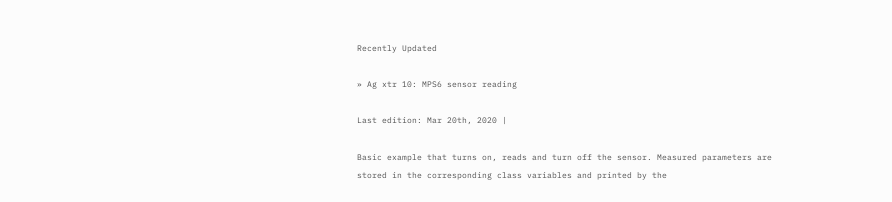Recently Updated

» Ag xtr 10: MPS6 sensor reading

Last edition: Mar 20th, 2020 |

Basic example that turns on, reads and turn off the sensor. Measured parameters are stored in the corresponding class variables and printed by the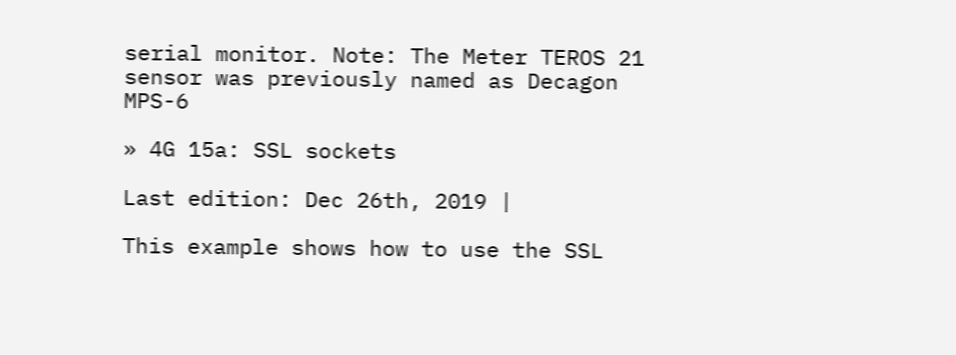serial monitor. Note: The Meter TEROS 21 sensor was previously named as Decagon MPS-6

» 4G 15a: SSL sockets

Last edition: Dec 26th, 2019 |

This example shows how to use the SSL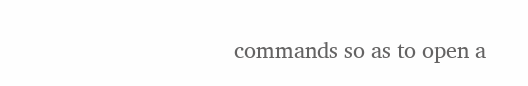commands so as to open a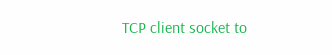TCP client socket to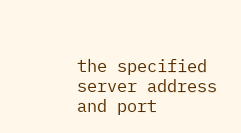the specified server address and port